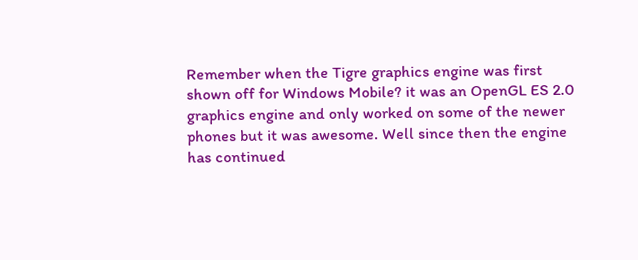Remember when the Tigre graphics engine was first shown off for Windows Mobile? it was an OpenGL ES 2.0 graphics engine and only worked on some of the newer phones but it was awesome. Well since then the engine has continued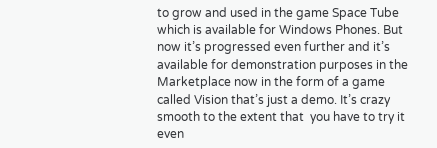to grow and used in the game Space Tube which is available for Windows Phones. But now it’s progressed even further and it’s available for demonstration purposes in the Marketplace now in the form of a game called Vision that’s just a demo. It’s crazy smooth to the extent that  you have to try it even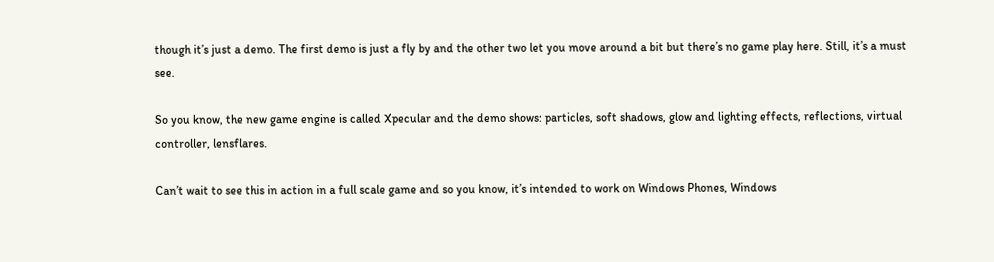though it’s just a demo. The first demo is just a fly by and the other two let you move around a bit but there’s no game play here. Still, it’s a must see.

So you know, the new game engine is called Xpecular and the demo shows: particles, soft shadows, glow and lighting effects, reflections, virtual controller, lensflares.

Can’t wait to see this in action in a full scale game and so you know, it’s intended to work on Windows Phones, Windows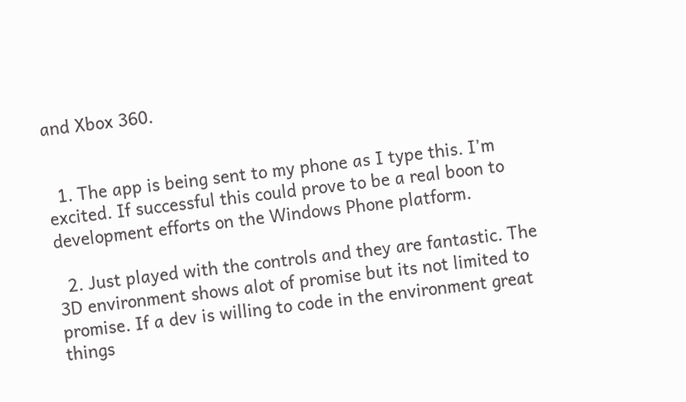and Xbox 360.


  1. The app is being sent to my phone as I type this. I’m excited. If successful this could prove to be a real boon to development efforts on the Windows Phone platform.

  2. Just played with the controls and they are fantastic. The 3D environment shows alot of promise but its not limited to promise. If a dev is willing to code in the environment great things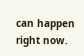can happen right now.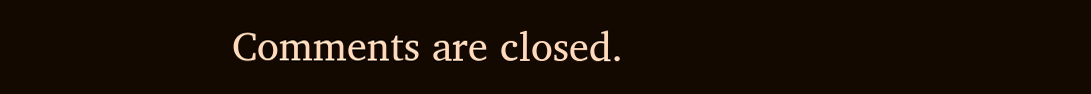Comments are closed.